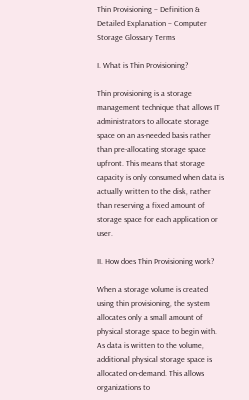Thin Provisioning – Definition & Detailed Explanation – Computer Storage Glossary Terms

I. What is Thin Provisioning?

Thin provisioning is a storage management technique that allows IT administrators to allocate storage space on an as-needed basis rather than pre-allocating storage space upfront. This means that storage capacity is only consumed when data is actually written to the disk, rather than reserving a fixed amount of storage space for each application or user.

II. How does Thin Provisioning work?

When a storage volume is created using thin provisioning, the system allocates only a small amount of physical storage space to begin with. As data is written to the volume, additional physical storage space is allocated on-demand. This allows organizations to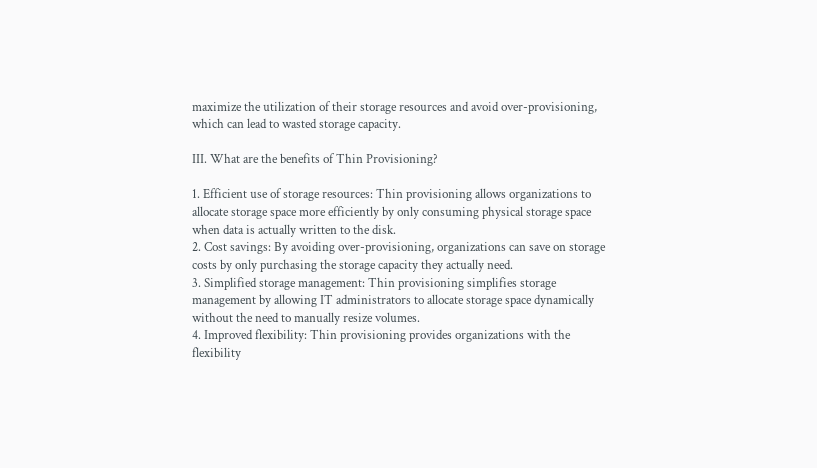maximize the utilization of their storage resources and avoid over-provisioning, which can lead to wasted storage capacity.

III. What are the benefits of Thin Provisioning?

1. Efficient use of storage resources: Thin provisioning allows organizations to allocate storage space more efficiently by only consuming physical storage space when data is actually written to the disk.
2. Cost savings: By avoiding over-provisioning, organizations can save on storage costs by only purchasing the storage capacity they actually need.
3. Simplified storage management: Thin provisioning simplifies storage management by allowing IT administrators to allocate storage space dynamically without the need to manually resize volumes.
4. Improved flexibility: Thin provisioning provides organizations with the flexibility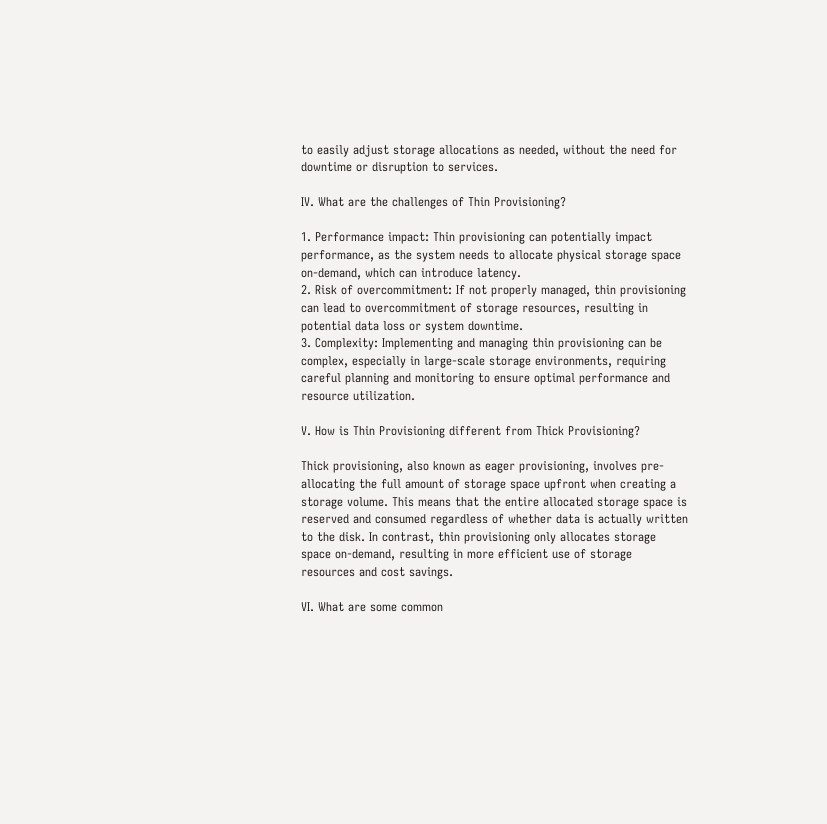to easily adjust storage allocations as needed, without the need for downtime or disruption to services.

IV. What are the challenges of Thin Provisioning?

1. Performance impact: Thin provisioning can potentially impact performance, as the system needs to allocate physical storage space on-demand, which can introduce latency.
2. Risk of overcommitment: If not properly managed, thin provisioning can lead to overcommitment of storage resources, resulting in potential data loss or system downtime.
3. Complexity: Implementing and managing thin provisioning can be complex, especially in large-scale storage environments, requiring careful planning and monitoring to ensure optimal performance and resource utilization.

V. How is Thin Provisioning different from Thick Provisioning?

Thick provisioning, also known as eager provisioning, involves pre-allocating the full amount of storage space upfront when creating a storage volume. This means that the entire allocated storage space is reserved and consumed regardless of whether data is actually written to the disk. In contrast, thin provisioning only allocates storage space on-demand, resulting in more efficient use of storage resources and cost savings.

VI. What are some common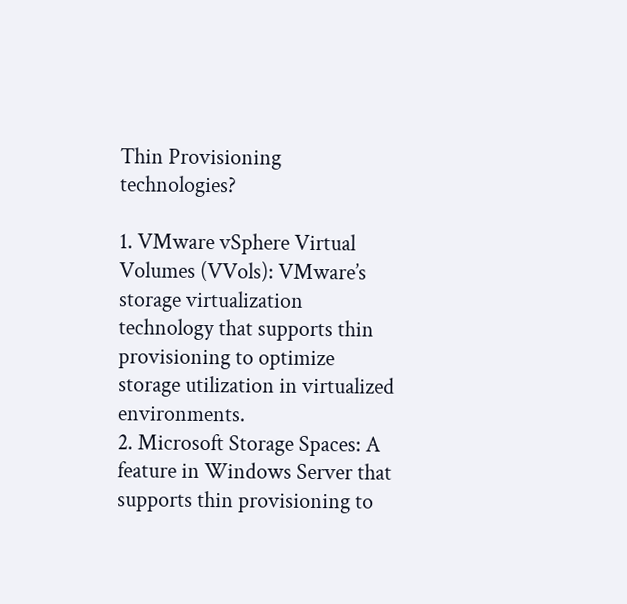Thin Provisioning technologies?

1. VMware vSphere Virtual Volumes (VVols): VMware’s storage virtualization technology that supports thin provisioning to optimize storage utilization in virtualized environments.
2. Microsoft Storage Spaces: A feature in Windows Server that supports thin provisioning to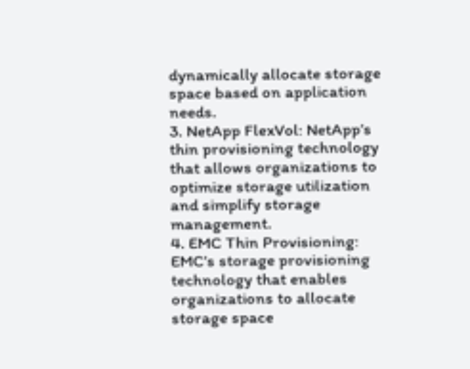dynamically allocate storage space based on application needs.
3. NetApp FlexVol: NetApp’s thin provisioning technology that allows organizations to optimize storage utilization and simplify storage management.
4. EMC Thin Provisioning: EMC’s storage provisioning technology that enables organizations to allocate storage space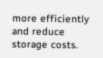more efficiently and reduce storage costs.